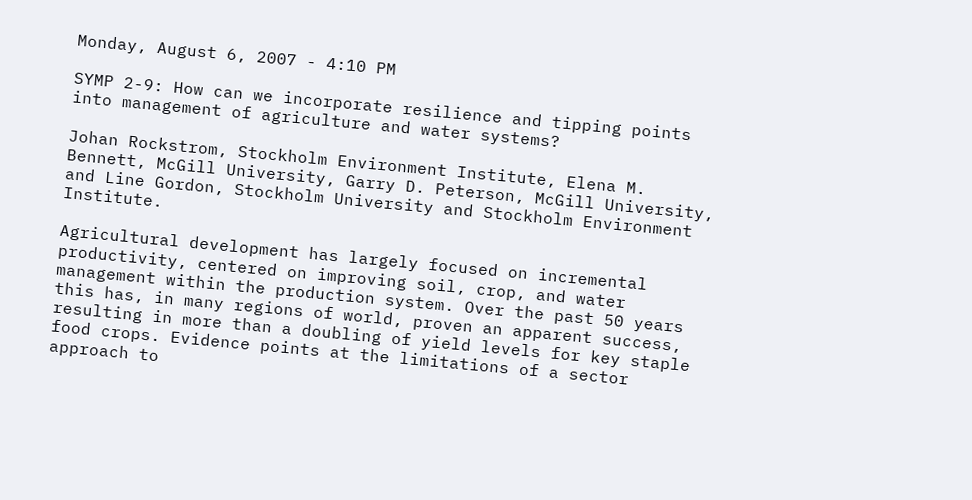Monday, August 6, 2007 - 4:10 PM

SYMP 2-9: How can we incorporate resilience and tipping points into management of agriculture and water systems?

Johan Rockstrom, Stockholm Environment Institute, Elena M. Bennett, McGill University, Garry D. Peterson, McGill University, and Line Gordon, Stockholm University and Stockholm Environment Institute.

Agricultural development has largely focused on incremental productivity, centered on improving soil, crop, and water management within the production system. Over the past 50 years this has, in many regions of world, proven an apparent success, resulting in more than a doubling of yield levels for key staple food crops. Evidence points at the limitations of a sector approach to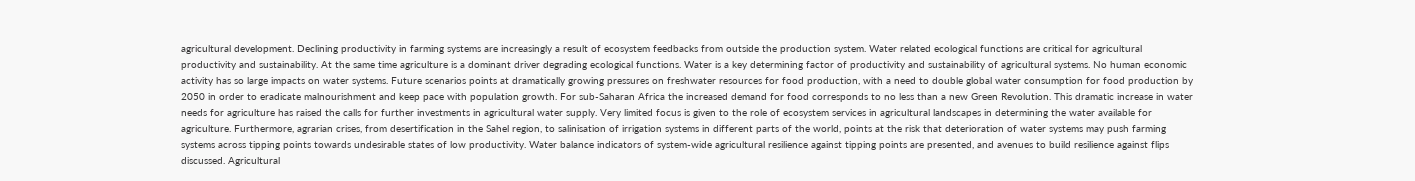agricultural development. Declining productivity in farming systems are increasingly a result of ecosystem feedbacks from outside the production system. Water related ecological functions are critical for agricultural productivity and sustainability. At the same time agriculture is a dominant driver degrading ecological functions. Water is a key determining factor of productivity and sustainability of agricultural systems. No human economic activity has so large impacts on water systems. Future scenarios points at dramatically growing pressures on freshwater resources for food production, with a need to double global water consumption for food production by 2050 in order to eradicate malnourishment and keep pace with population growth. For sub-Saharan Africa the increased demand for food corresponds to no less than a new Green Revolution. This dramatic increase in water needs for agriculture has raised the calls for further investments in agricultural water supply. Very limited focus is given to the role of ecosystem services in agricultural landscapes in determining the water available for agriculture. Furthermore, agrarian crises, from desertification in the Sahel region, to salinisation of irrigation systems in different parts of the world, points at the risk that deterioration of water systems may push farming systems across tipping points towards undesirable states of low productivity. Water balance indicators of system-wide agricultural resilience against tipping points are presented, and avenues to build resilience against flips discussed. Agricultural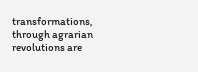transformations, through agrarian revolutions are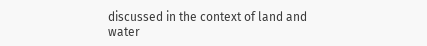discussed in the context of land and water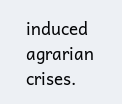induced agrarian crises.